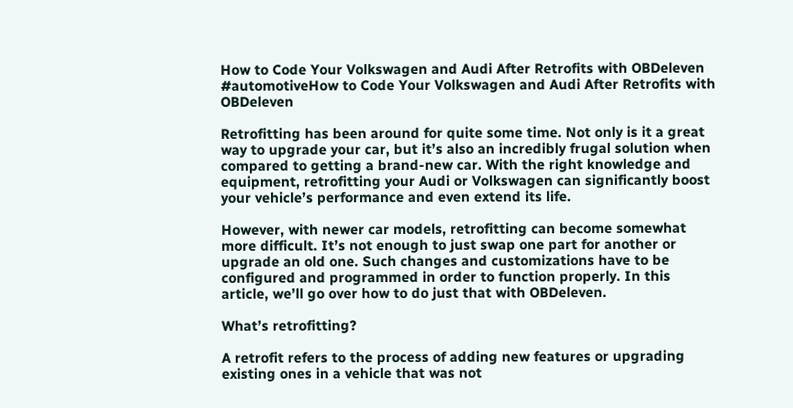How to Code Your Volkswagen and Audi After Retrofits with OBDeleven
#automotiveHow to Code Your Volkswagen and Audi After Retrofits with OBDeleven

Retrofitting has been around for quite some time. Not only is it a great way to upgrade your car, but it’s also an incredibly frugal solution when compared to getting a brand-new car. With the right knowledge and equipment, retrofitting your Audi or Volkswagen can significantly boost your vehicle’s performance and even extend its life.

However, with newer car models, retrofitting can become somewhat more difficult. It’s not enough to just swap one part for another or upgrade an old one. Such changes and customizations have to be configured and programmed in order to function properly. In this article, we’ll go over how to do just that with OBDeleven.

What’s retrofitting?

A retrofit refers to the process of adding new features or upgrading existing ones in a vehicle that was not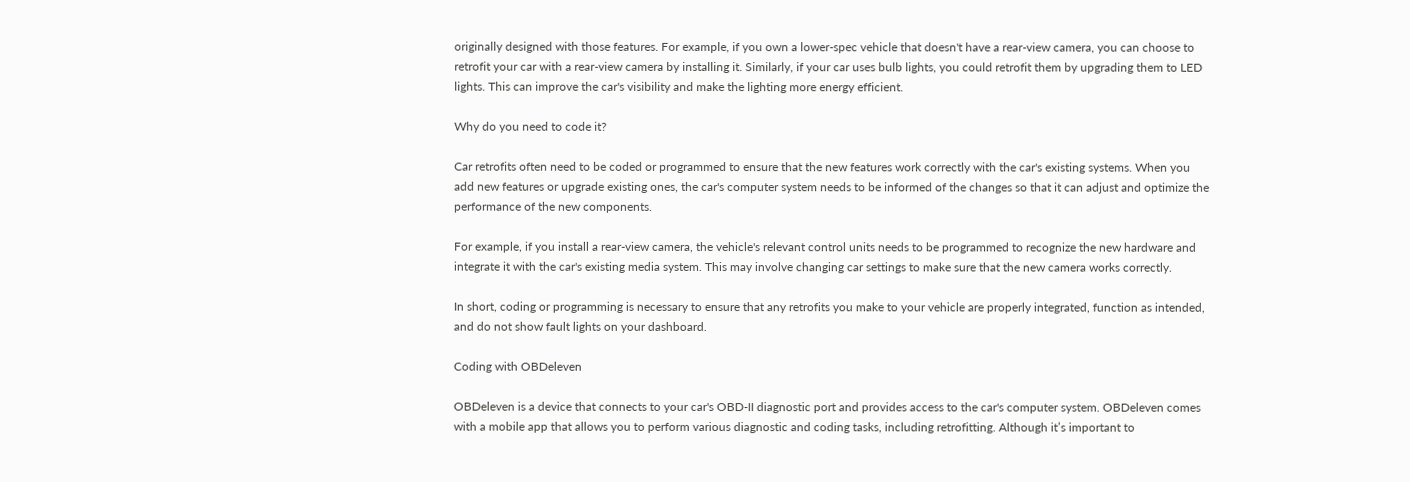originally designed with those features. For example, if you own a lower-spec vehicle that doesn't have a rear-view camera, you can choose to retrofit your car with a rear-view camera by installing it. Similarly, if your car uses bulb lights, you could retrofit them by upgrading them to LED lights. This can improve the car's visibility and make the lighting more energy efficient.

Why do you need to code it?

Car retrofits often need to be coded or programmed to ensure that the new features work correctly with the car's existing systems. When you add new features or upgrade existing ones, the car's computer system needs to be informed of the changes so that it can adjust and optimize the performance of the new components.

For example, if you install a rear-view camera, the vehicle's relevant control units needs to be programmed to recognize the new hardware and integrate it with the car's existing media system. This may involve changing car settings to make sure that the new camera works correctly.

In short, coding or programming is necessary to ensure that any retrofits you make to your vehicle are properly integrated, function as intended, and do not show fault lights on your dashboard.

Coding with OBDeleven

OBDeleven is a device that connects to your car's OBD-II diagnostic port and provides access to the car's computer system. OBDeleven comes with a mobile app that allows you to perform various diagnostic and coding tasks, including retrofitting. Although it’s important to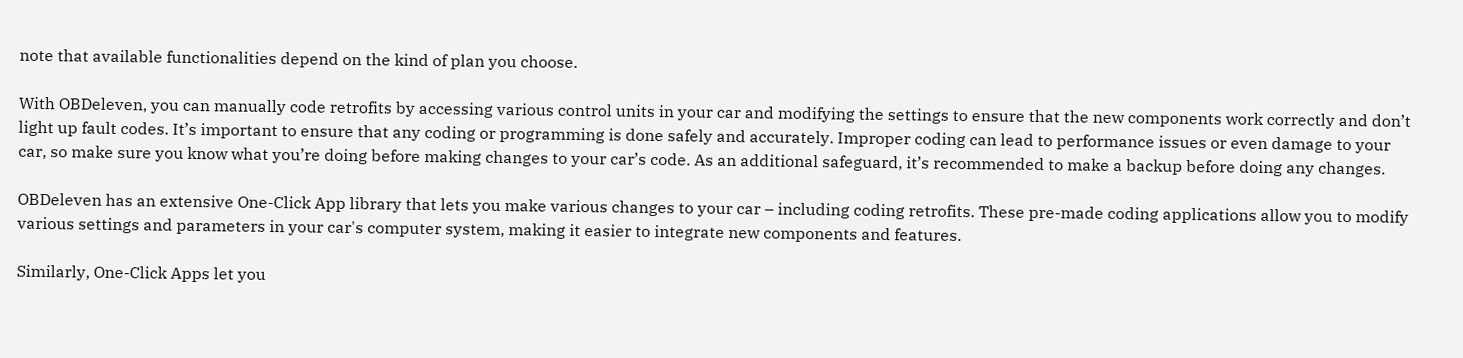note that available functionalities depend on the kind of plan you choose.

With OBDeleven, you can manually code retrofits by accessing various control units in your car and modifying the settings to ensure that the new components work correctly and don’t light up fault codes. It’s important to ensure that any coding or programming is done safely and accurately. Improper coding can lead to performance issues or even damage to your car, so make sure you know what you’re doing before making changes to your car’s code. As an additional safeguard, it’s recommended to make a backup before doing any changes.

OBDeleven has an extensive One-Click App library that lets you make various changes to your car – including coding retrofits. These pre-made coding applications allow you to modify various settings and parameters in your car's computer system, making it easier to integrate new components and features.

Similarly, One-Click Apps let you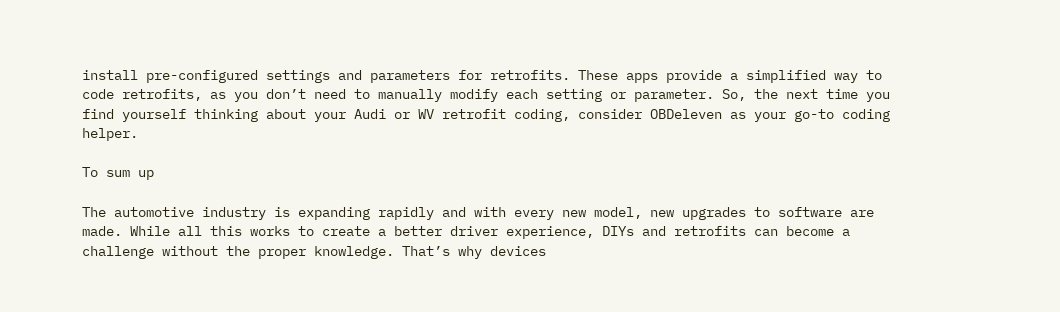install pre-configured settings and parameters for retrofits. These apps provide a simplified way to code retrofits, as you don’t need to manually modify each setting or parameter. So, the next time you find yourself thinking about your Audi or WV retrofit coding, consider OBDeleven as your go-to coding helper.

To sum up

The automotive industry is expanding rapidly and with every new model, new upgrades to software are made. While all this works to create a better driver experience, DIYs and retrofits can become a challenge without the proper knowledge. That’s why devices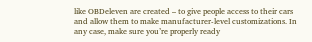like OBDeleven are created – to give people access to their cars and allow them to make manufacturer-level customizations. In any case, make sure you’re properly ready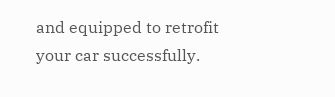and equipped to retrofit your car successfully.